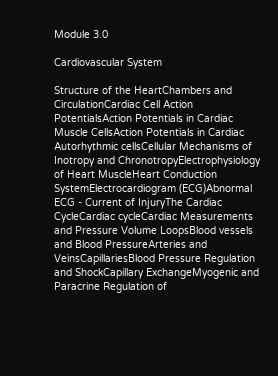Module 3.0

Cardiovascular System

Structure of the HeartChambers and CirculationCardiac Cell Action PotentialsAction Potentials in Cardiac Muscle CellsAction Potentials in Cardiac Autorhythmic cellsCellular Mechanisms of Inotropy and ChronotropyElectrophysiology of Heart MuscleHeart Conduction SystemElectrocardiogram (ECG)Abnormal ECG - Current of InjuryThe Cardiac CycleCardiac cycleCardiac Measurements and Pressure Volume LoopsBlood vessels and Blood PressureArteries and VeinsCapillariesBlood Pressure Regulation and ShockCapillary ExchangeMyogenic and Paracrine Regulation of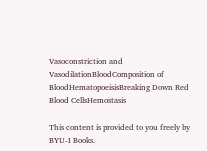Vasoconstriction and VasodilationBloodComposition of BloodHematopoeisisBreaking Down Red Blood CellsHemostasis

This content is provided to you freely by BYU-I Books.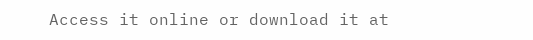Access it online or download it at